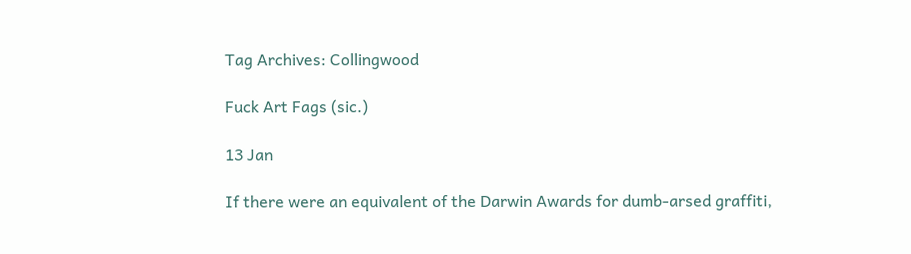Tag Archives: Collingwood

Fuck Art Fags (sic.)

13 Jan

If there were an equivalent of the Darwin Awards for dumb-arsed graffiti,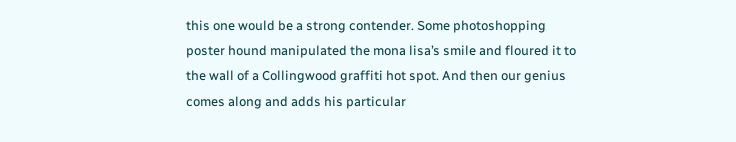this one would be a strong contender. Some photoshopping poster hound manipulated the mona lisa’s smile and floured it to the wall of a Collingwood graffiti hot spot. And then our genius comes along and adds his particular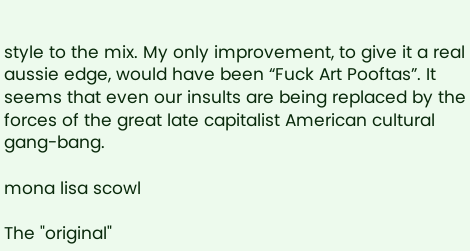style to the mix. My only improvement, to give it a real aussie edge, would have been “Fuck Art Pooftas”. It seems that even our insults are being replaced by the forces of the great late capitalist American cultural gang-bang.

mona lisa scowl

The "original"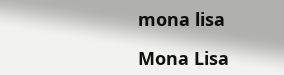mona lisa

Mona Lisa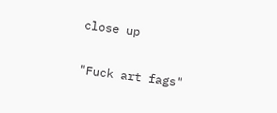close up

"Fuck art fags"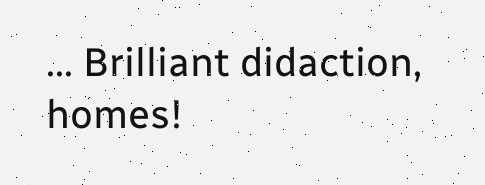... Brilliant didaction, homes!